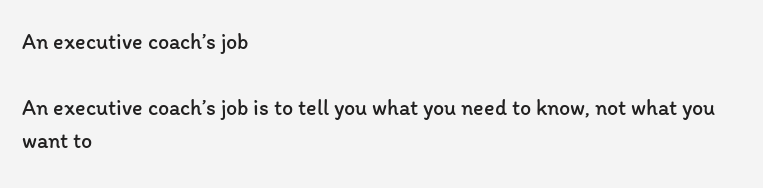An executive coach’s job

An executive coach’s job is to tell you what you need to know, not what you want to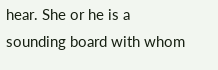hear. She or he is a sounding board with whom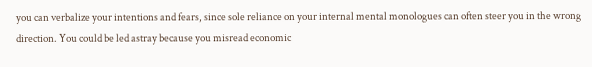you can verbalize your intentions and fears, since sole reliance on your internal mental monologues can often steer you in the wrong direction. You could be led astray because you misread economic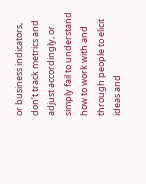or business indicators, don’t track metrics and adjust accordingly, or simply fail to understand how to work with and through people to elicit ideas and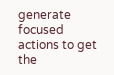generate focused actions to get the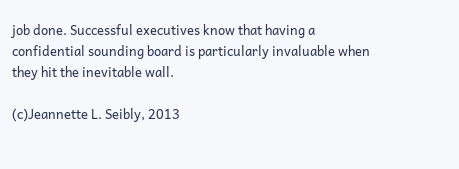job done. Successful executives know that having a confidential sounding board is particularly invaluable when they hit the inevitable wall.

(c)Jeannette L. Seibly, 2013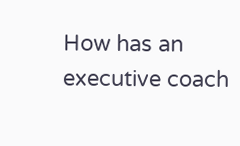How has an executive coach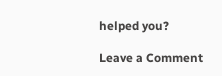helped you?

Leave a Comment